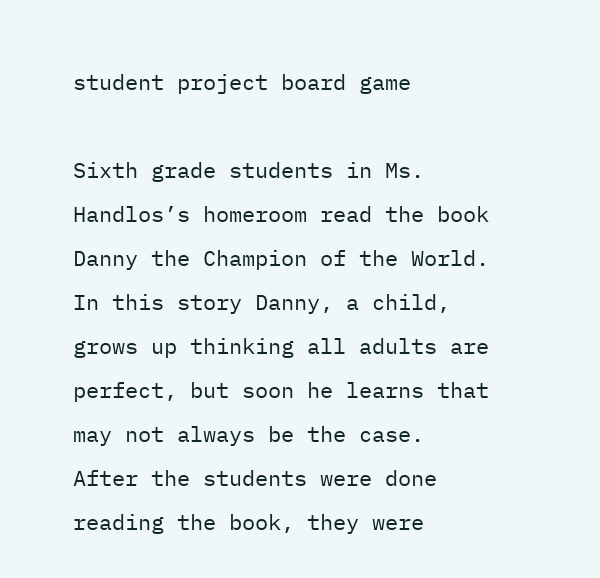student project board game

Sixth grade students in Ms. Handlos’s homeroom read the book Danny the Champion of the World. In this story Danny, a child, grows up thinking all adults are perfect, but soon he learns that may not always be the case. After the students were done reading the book, they were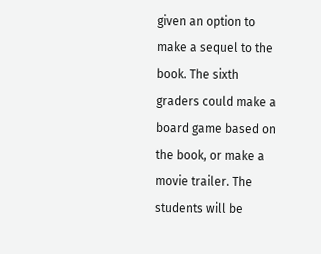given an option to make a sequel to the book. The sixth graders could make a board game based on the book, or make a movie trailer. The students will be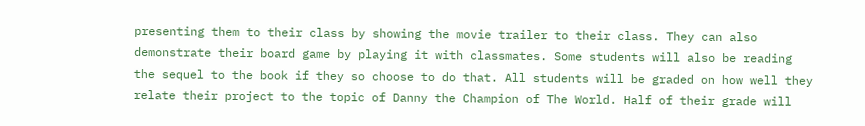presenting them to their class by showing the movie trailer to their class. They can also demonstrate their board game by playing it with classmates. Some students will also be reading the sequel to the book if they so choose to do that. All students will be graded on how well they relate their project to the topic of Danny the Champion of The World. Half of their grade will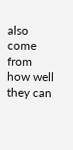also come from how well they can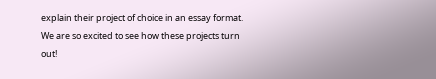explain their project of choice in an essay format. We are so excited to see how these projects turn out!